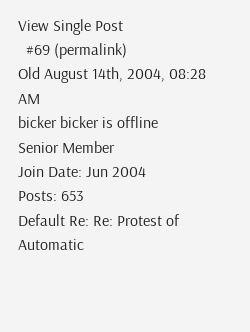View Single Post
  #69 (permalink)
Old August 14th, 2004, 08:28 AM
bicker bicker is offline
Senior Member
Join Date: Jun 2004
Posts: 653
Default Re: Re: Protest of Automatic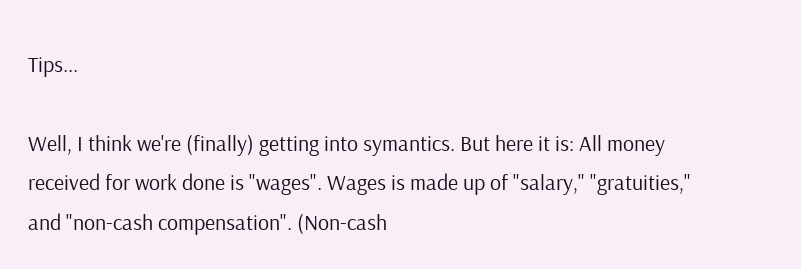Tips...

Well, I think we're (finally) getting into symantics. But here it is: All money received for work done is "wages". Wages is made up of "salary," "gratuities," and "non-cash compensation". (Non-cash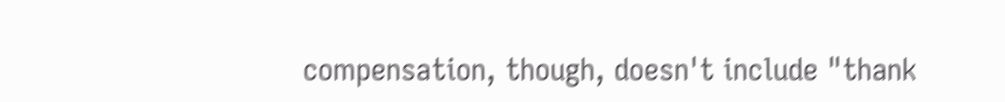compensation, though, doesn't include "thank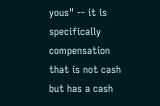yous" -- it is specifically compensation that is not cash but has a cash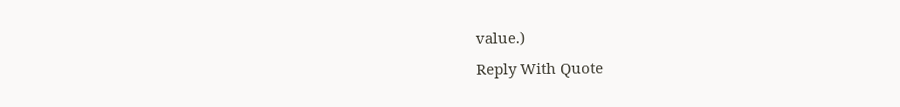value.)
Reply With Quote